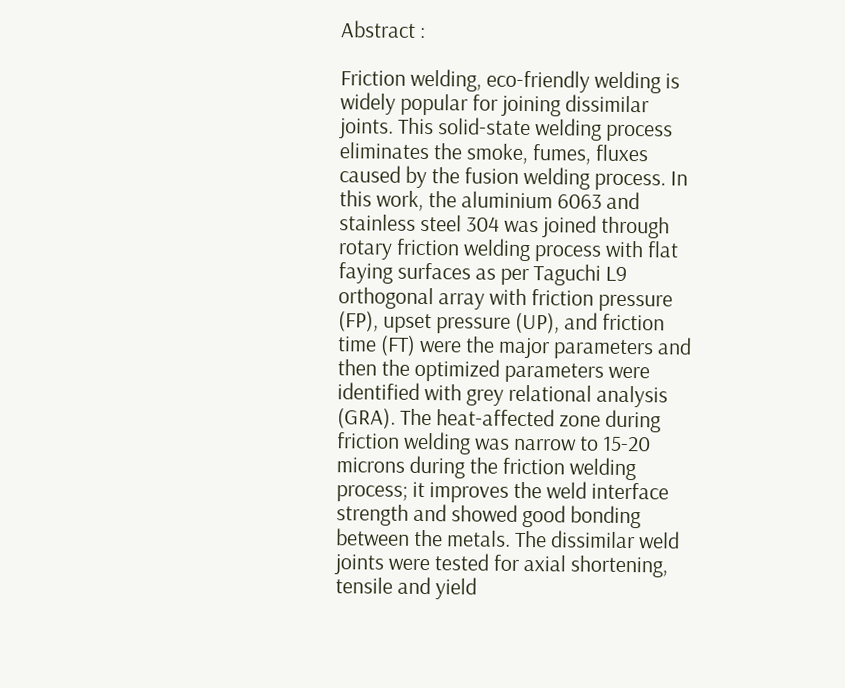Abstract :

Friction welding, eco-friendly welding is widely popular for joining dissimilar joints. This solid-state welding process eliminates the smoke, fumes, fluxes caused by the fusion welding process. In this work, the aluminium 6063 and stainless steel 304 was joined through rotary friction welding process with flat faying surfaces as per Taguchi L9 orthogonal array with friction pressure (FP), upset pressure (UP), and friction time (FT) were the major parameters and then the optimized parameters were identified with grey relational analysis (GRA). The heat-affected zone during friction welding was narrow to 15-20 microns during the friction welding process; it improves the weld interface strength and showed good bonding between the metals. The dissimilar weld joints were tested for axial shortening, tensile and yield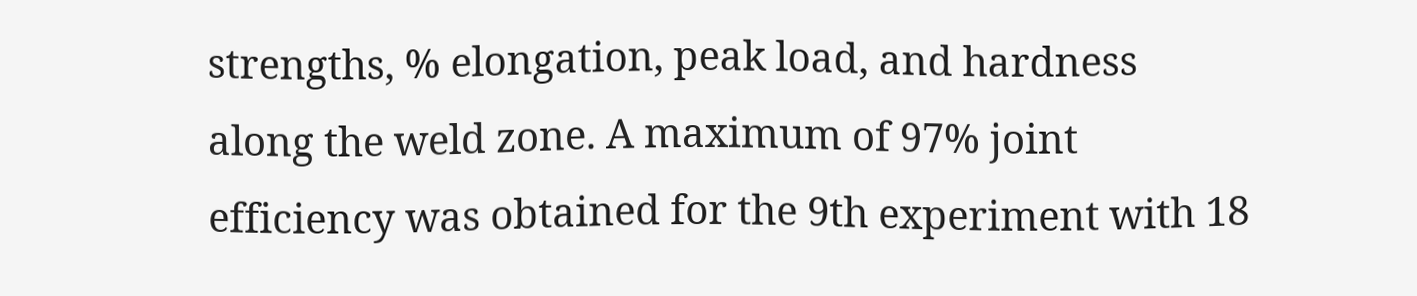strengths, % elongation, peak load, and hardness along the weld zone. A maximum of 97% joint efficiency was obtained for the 9th experiment with 18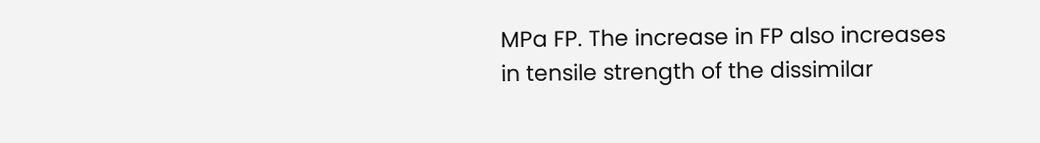MPa FP. The increase in FP also increases in tensile strength of the dissimilar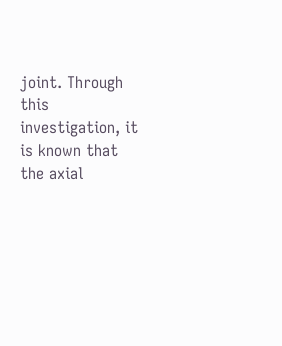joint. Through this investigation, it is known that the axial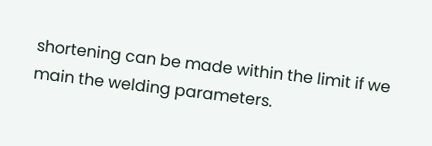shortening can be made within the limit if we main the welding parameters.